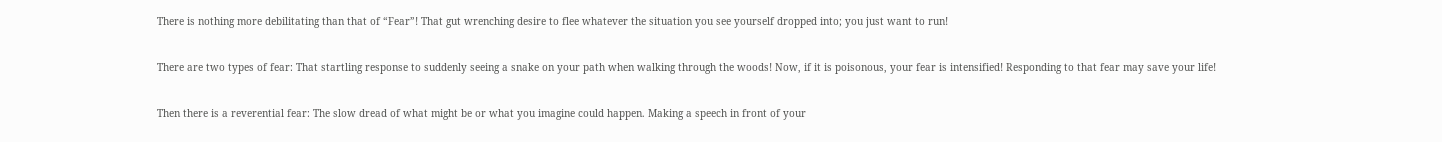There is nothing more debilitating than that of “Fear”! That gut wrenching desire to flee whatever the situation you see yourself dropped into; you just want to run!

There are two types of fear: That startling response to suddenly seeing a snake on your path when walking through the woods! Now, if it is poisonous, your fear is intensified! Responding to that fear may save your life!

Then there is a reverential fear: The slow dread of what might be or what you imagine could happen. Making a speech in front of your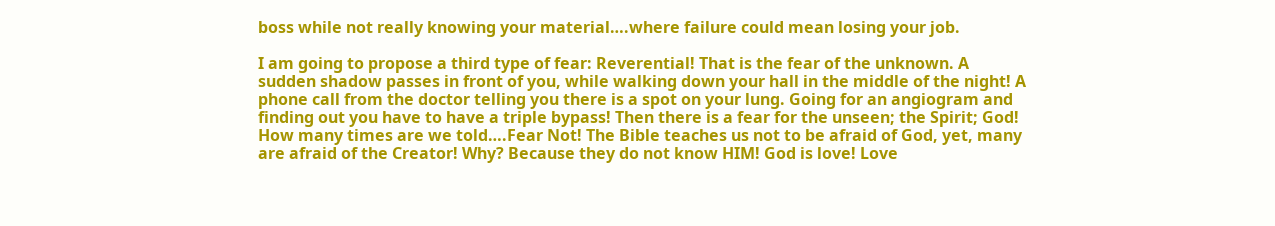boss while not really knowing your material….where failure could mean losing your job.

I am going to propose a third type of fear: Reverential! That is the fear of the unknown. A sudden shadow passes in front of you, while walking down your hall in the middle of the night! A phone call from the doctor telling you there is a spot on your lung. Going for an angiogram and finding out you have to have a triple bypass! Then there is a fear for the unseen; the Spirit; God! How many times are we told….Fear Not! The Bible teaches us not to be afraid of God, yet, many are afraid of the Creator! Why? Because they do not know HIM! God is love! Love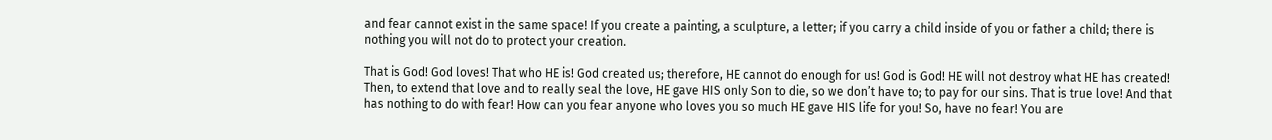and fear cannot exist in the same space! If you create a painting, a sculpture, a letter; if you carry a child inside of you or father a child; there is nothing you will not do to protect your creation.

That is God! God loves! That who HE is! God created us; therefore, HE cannot do enough for us! God is God! HE will not destroy what HE has created! Then, to extend that love and to really seal the love, HE gave HIS only Son to die, so we don’t have to; to pay for our sins. That is true love! And that has nothing to do with fear! How can you fear anyone who loves you so much HE gave HIS life for you! So, have no fear! You are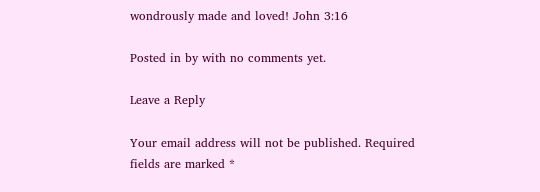wondrously made and loved! John 3:16

Posted in by with no comments yet.

Leave a Reply

Your email address will not be published. Required fields are marked *